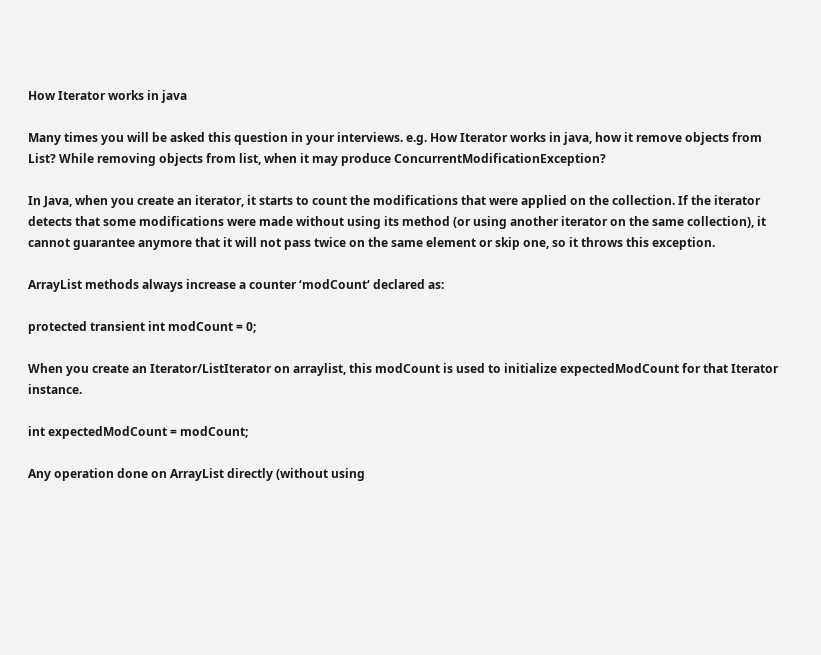How Iterator works in java

Many times you will be asked this question in your interviews. e.g. How Iterator works in java, how it remove objects from List? While removing objects from list, when it may produce ConcurrentModificationException?

In Java, when you create an iterator, it starts to count the modifications that were applied on the collection. If the iterator detects that some modifications were made without using its method (or using another iterator on the same collection), it cannot guarantee anymore that it will not pass twice on the same element or skip one, so it throws this exception.

ArrayList methods always increase a counter ‘modCount‘ declared as:

protected transient int modCount = 0;

When you create an Iterator/ListIterator on arraylist, this modCount is used to initialize expectedModCount for that Iterator instance.

int expectedModCount = modCount;

Any operation done on ArrayList directly (without using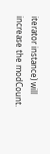iterator instance) will increase the modCount.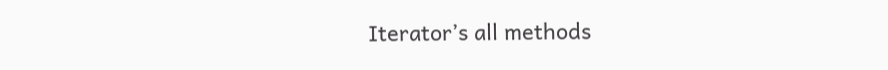Iterator’s all methods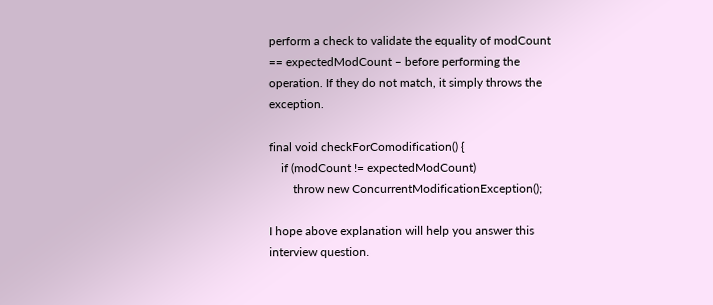perform a check to validate the equality of modCount == expectedModCount – before performing the operation. If they do not match, it simply throws the exception.

final void checkForComodification() {
    if (modCount != expectedModCount)
        throw new ConcurrentModificationException();

I hope above explanation will help you answer this interview question.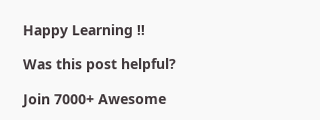Happy Learning !!

Was this post helpful?

Join 7000+ Awesome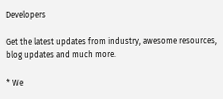Developers

Get the latest updates from industry, awesome resources, blog updates and much more.

* We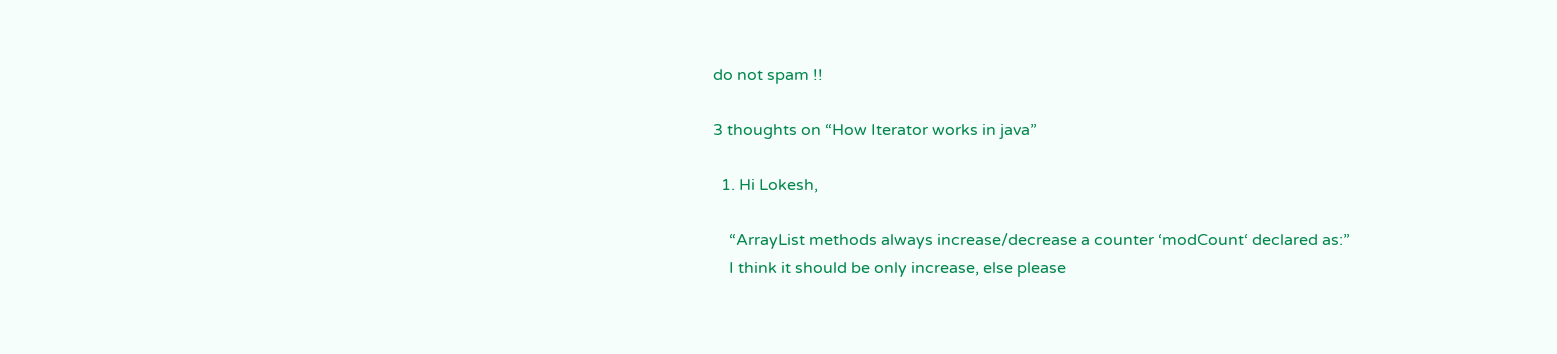do not spam !!

3 thoughts on “How Iterator works in java”

  1. Hi Lokesh,

    “ArrayList methods always increase/decrease a counter ‘modCount‘ declared as:”
    I think it should be only increase, else please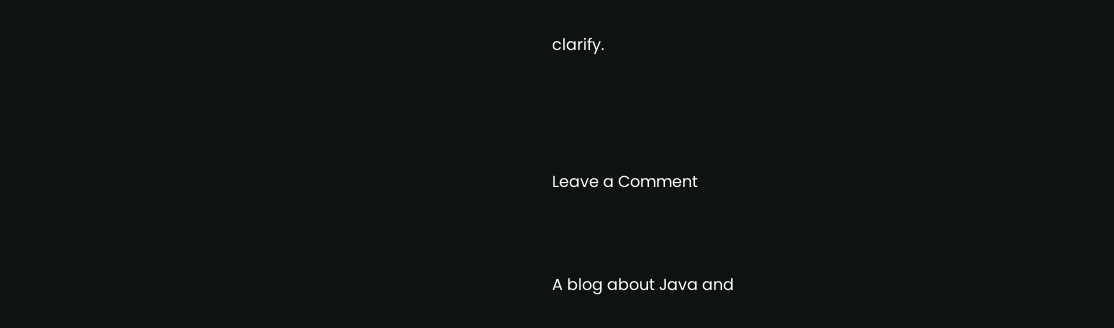clarify.



Leave a Comment


A blog about Java and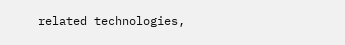related technologies,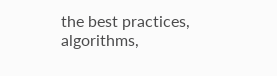the best practices, algorithms,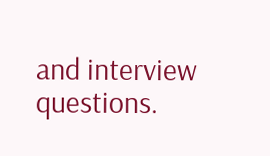and interview questions.